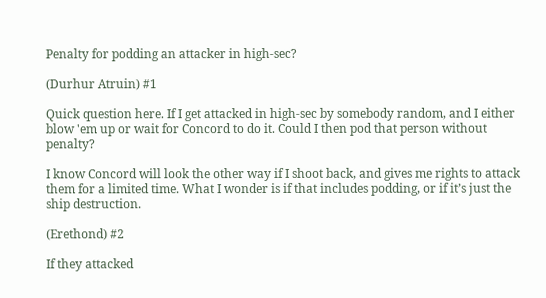Penalty for podding an attacker in high-sec?

(Durhur Atruin) #1

Quick question here. If I get attacked in high-sec by somebody random, and I either blow 'em up or wait for Concord to do it. Could I then pod that person without penalty?

I know Concord will look the other way if I shoot back, and gives me rights to attack them for a limited time. What I wonder is if that includes podding, or if it’s just the ship destruction.

(Erethond) #2

If they attacked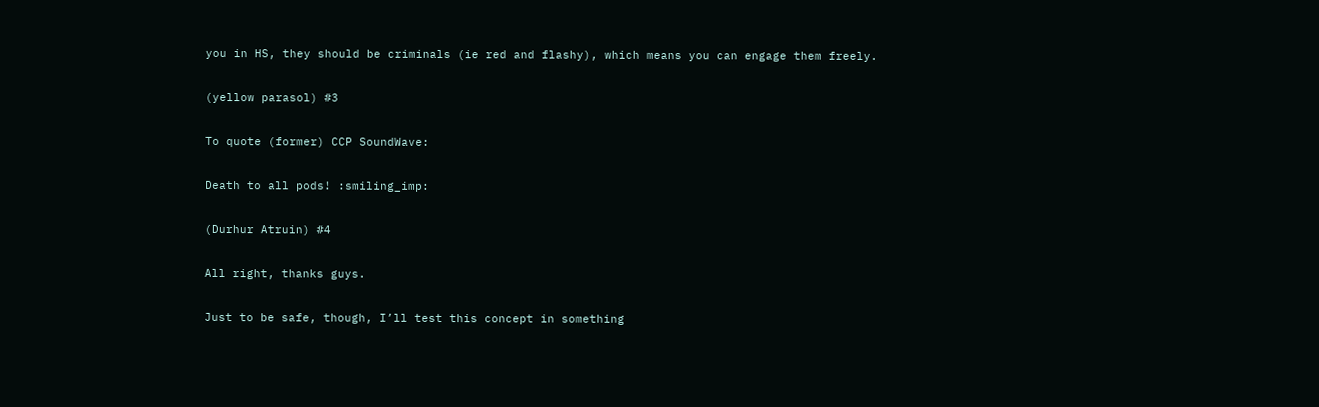you in HS, they should be criminals (ie red and flashy), which means you can engage them freely.

(yellow parasol) #3

To quote (former) CCP SoundWave:

Death to all pods! :smiling_imp:

(Durhur Atruin) #4

All right, thanks guys.

Just to be safe, though, I’ll test this concept in something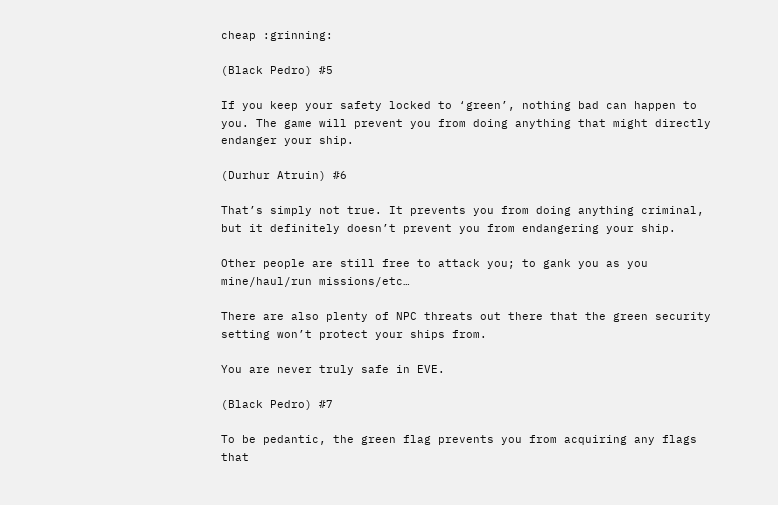cheap :grinning:

(Black Pedro) #5

If you keep your safety locked to ‘green’, nothing bad can happen to you. The game will prevent you from doing anything that might directly endanger your ship.

(Durhur Atruin) #6

That’s simply not true. It prevents you from doing anything criminal, but it definitely doesn’t prevent you from endangering your ship.

Other people are still free to attack you; to gank you as you mine/haul/run missions/etc…

There are also plenty of NPC threats out there that the green security setting won’t protect your ships from.

You are never truly safe in EVE.

(Black Pedro) #7

To be pedantic, the green flag prevents you from acquiring any flags that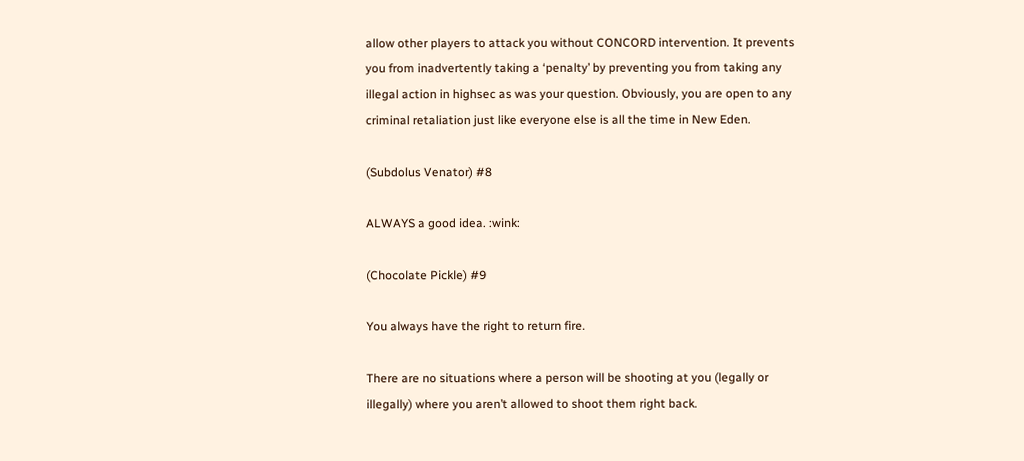allow other players to attack you without CONCORD intervention. It prevents you from inadvertently taking a ‘penalty’ by preventing you from taking any illegal action in highsec as was your question. Obviously, you are open to any criminal retaliation just like everyone else is all the time in New Eden.

(Subdolus Venator) #8

ALWAYS a good idea. :wink:

(Chocolate Pickle) #9

You always have the right to return fire.

There are no situations where a person will be shooting at you (legally or illegally) where you aren’t allowed to shoot them right back.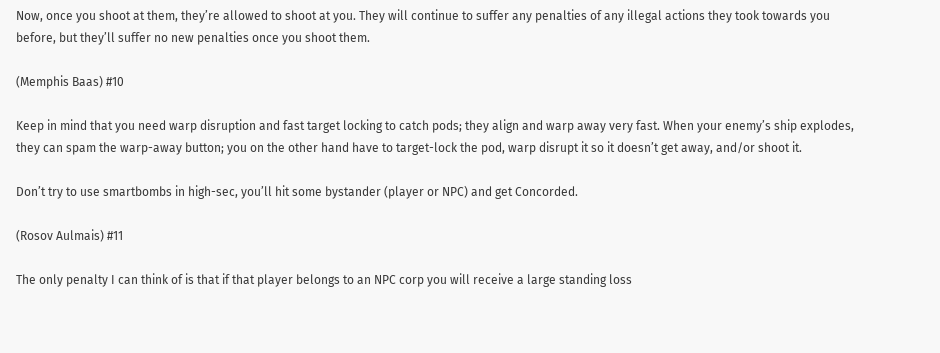Now, once you shoot at them, they’re allowed to shoot at you. They will continue to suffer any penalties of any illegal actions they took towards you before, but they’ll suffer no new penalties once you shoot them.

(Memphis Baas) #10

Keep in mind that you need warp disruption and fast target locking to catch pods; they align and warp away very fast. When your enemy’s ship explodes, they can spam the warp-away button; you on the other hand have to target-lock the pod, warp disrupt it so it doesn’t get away, and/or shoot it.

Don’t try to use smartbombs in high-sec, you’ll hit some bystander (player or NPC) and get Concorded.

(Rosov Aulmais) #11

The only penalty I can think of is that if that player belongs to an NPC corp you will receive a large standing loss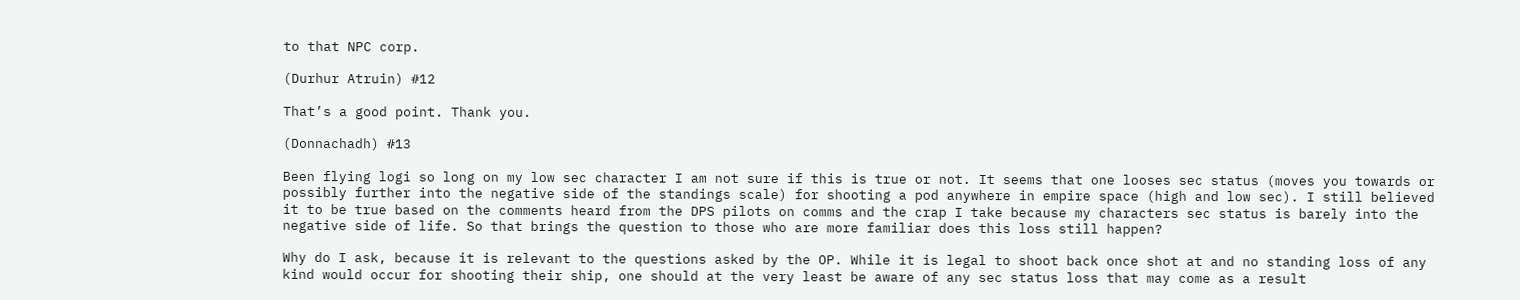to that NPC corp.

(Durhur Atruin) #12

That’s a good point. Thank you.

(Donnachadh) #13

Been flying logi so long on my low sec character I am not sure if this is true or not. It seems that one looses sec status (moves you towards or possibly further into the negative side of the standings scale) for shooting a pod anywhere in empire space (high and low sec). I still believed it to be true based on the comments heard from the DPS pilots on comms and the crap I take because my characters sec status is barely into the negative side of life. So that brings the question to those who are more familiar does this loss still happen?

Why do I ask, because it is relevant to the questions asked by the OP. While it is legal to shoot back once shot at and no standing loss of any kind would occur for shooting their ship, one should at the very least be aware of any sec status loss that may come as a result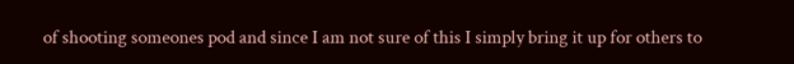of shooting someones pod and since I am not sure of this I simply bring it up for others to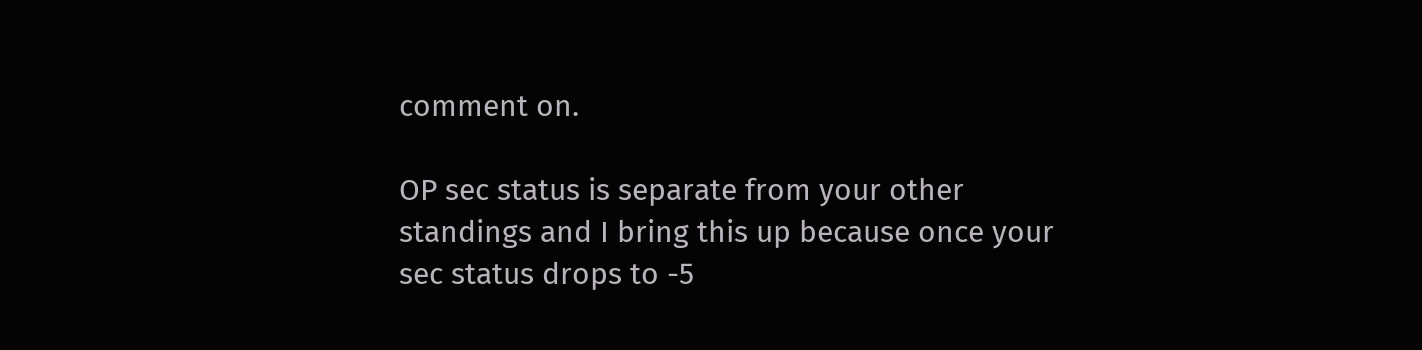comment on.

OP sec status is separate from your other standings and I bring this up because once your sec status drops to -5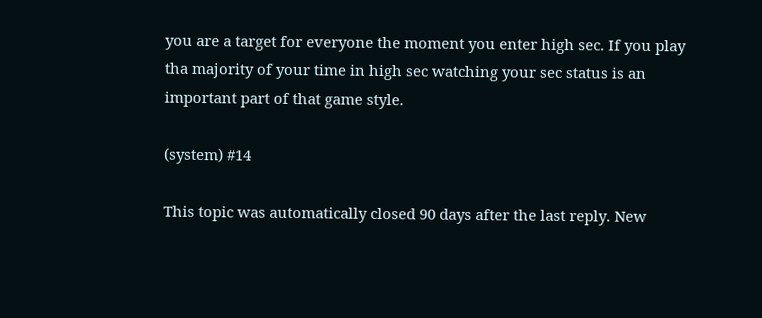you are a target for everyone the moment you enter high sec. If you play tha majority of your time in high sec watching your sec status is an important part of that game style.

(system) #14

This topic was automatically closed 90 days after the last reply. New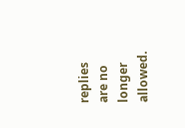replies are no longer allowed.